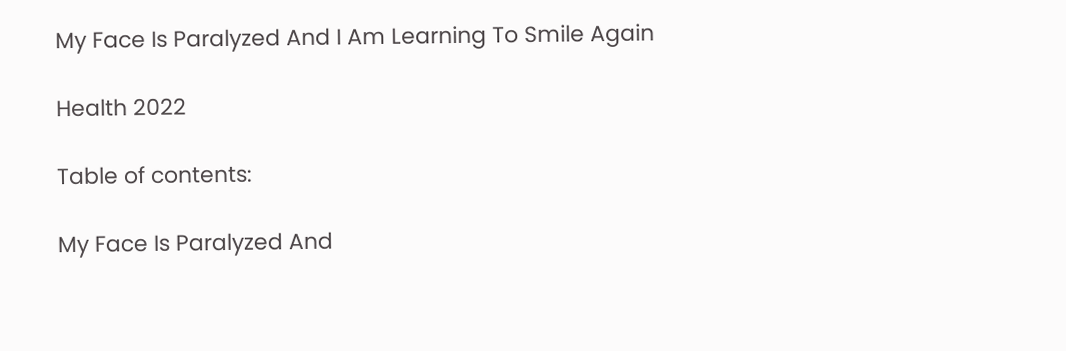My Face Is Paralyzed And I Am Learning To Smile Again

Health 2022

Table of contents:

My Face Is Paralyzed And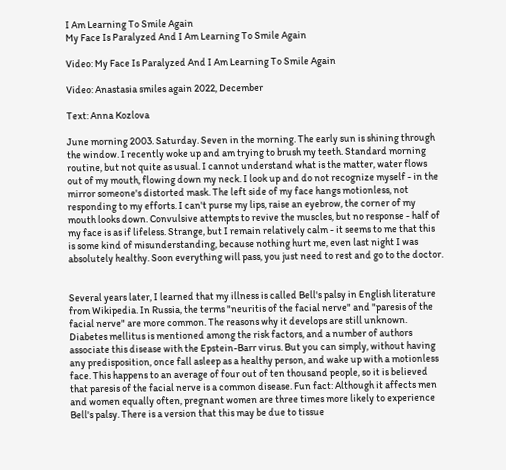I Am Learning To Smile Again
My Face Is Paralyzed And I Am Learning To Smile Again

Video: My Face Is Paralyzed And I Am Learning To Smile Again

Video: Anastasia smiles again 2022, December

Text: Anna Kozlova

June morning 2003. Saturday. Seven in the morning. The early sun is shining through the window. I recently woke up and am trying to brush my teeth. Standard morning routine, but not quite as usual. I cannot understand what is the matter, water flows out of my mouth, flowing down my neck. I look up and do not recognize myself - in the mirror someone's distorted mask. The left side of my face hangs motionless, not responding to my efforts. I can't purse my lips, raise an eyebrow, the corner of my mouth looks down. Convulsive attempts to revive the muscles, but no response - half of my face is as if lifeless. Strange, but I remain relatively calm - it seems to me that this is some kind of misunderstanding, because nothing hurt me, even last night I was absolutely healthy. Soon everything will pass, you just need to rest and go to the doctor.


Several years later, I learned that my illness is called Bell's palsy in English literature from Wikipedia. In Russia, the terms "neuritis of the facial nerve" and "paresis of the facial nerve" are more common. The reasons why it develops are still unknown. Diabetes mellitus is mentioned among the risk factors, and a number of authors associate this disease with the Epstein-Barr virus. But you can simply, without having any predisposition, once fall asleep as a healthy person, and wake up with a motionless face. This happens to an average of four out of ten thousand people, so it is believed that paresis of the facial nerve is a common disease. Fun fact: Although it affects men and women equally often, pregnant women are three times more likely to experience Bell's palsy. There is a version that this may be due to tissue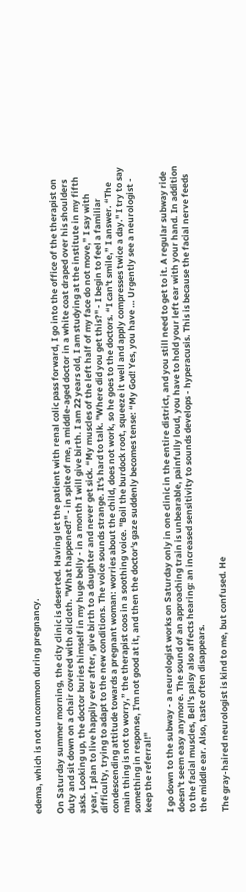edema, which is not uncommon during pregnancy.

On Saturday summer morning, the city clinic is deserted. Having let the patient with renal colic pass forward, I go into the office of the therapist on duty and sit down on a chair covered with oilcloth. "What happened?" - in spite of me, a middle-aged doctor in a white coat draped over his shoulders asks. Looking up, the doctor buries himself in my huge belly - in a month I will give birth. I am 22 years old, I am studying at the institute in my fifth year, I plan to live happily ever after, give birth to a daughter and never get sick. “My muscles of the left half of my face do not move,” I say with difficulty, trying to adapt to the new conditions. The voice sounds strange. It's hard to talk. "Where did you get this?" - I begin to feel a familiar condescending attitude towards a pregnant woman: worries about the child, does not work, so he goes to the doctors. “I can't smile,” I answer. “The main thing is not to worry,” the therapist coos in a soothing voice. "Boil the burdock root, squeeze it well and apply compresses twice a day." I try to say something in response, I'm not good at it, and then the doctor's gaze suddenly becomes tense: “My God! Yes, you have … Urgently see a neurologist - keep the referral!"

I go down to the subway - a neurologist works on Saturday only in one clinic in the entire district, and you still need to get to it. A regular subway ride doesn't seem easy anymore. The sound of an approaching train is unbearable, painfully loud, you have to hold your left ear with your hand. In addition to the facial muscles, Bell's palsy also affects hearing: an increased sensitivity to sounds develops - hyperacusis. This is because the facial nerve feeds the middle ear. Also, taste often disappears.

The gray-haired neurologist is kind to me, but confused. He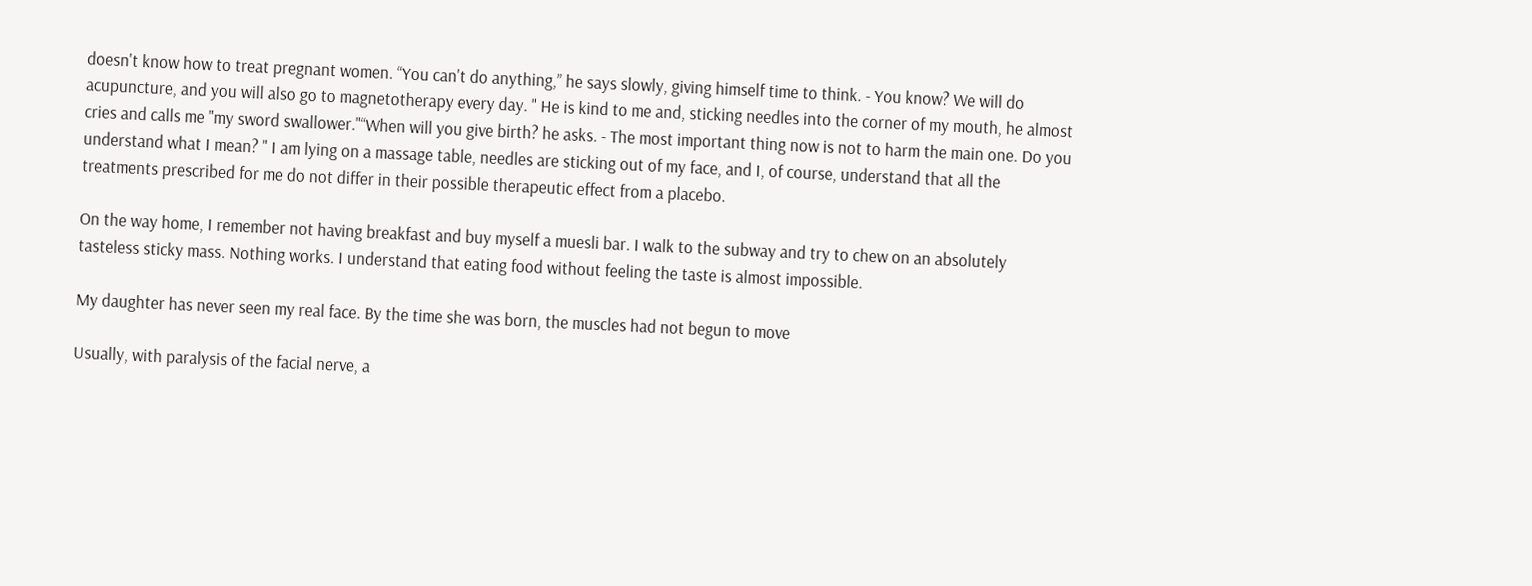doesn't know how to treat pregnant women. “You can't do anything,” he says slowly, giving himself time to think. - You know? We will do acupuncture, and you will also go to magnetotherapy every day. " He is kind to me and, sticking needles into the corner of my mouth, he almost cries and calls me "my sword swallower."“When will you give birth? he asks. - The most important thing now is not to harm the main one. Do you understand what I mean? " I am lying on a massage table, needles are sticking out of my face, and I, of course, understand that all the treatments prescribed for me do not differ in their possible therapeutic effect from a placebo.

On the way home, I remember not having breakfast and buy myself a muesli bar. I walk to the subway and try to chew on an absolutely tasteless sticky mass. Nothing works. I understand that eating food without feeling the taste is almost impossible.

My daughter has never seen my real face. By the time she was born, the muscles had not begun to move

Usually, with paralysis of the facial nerve, a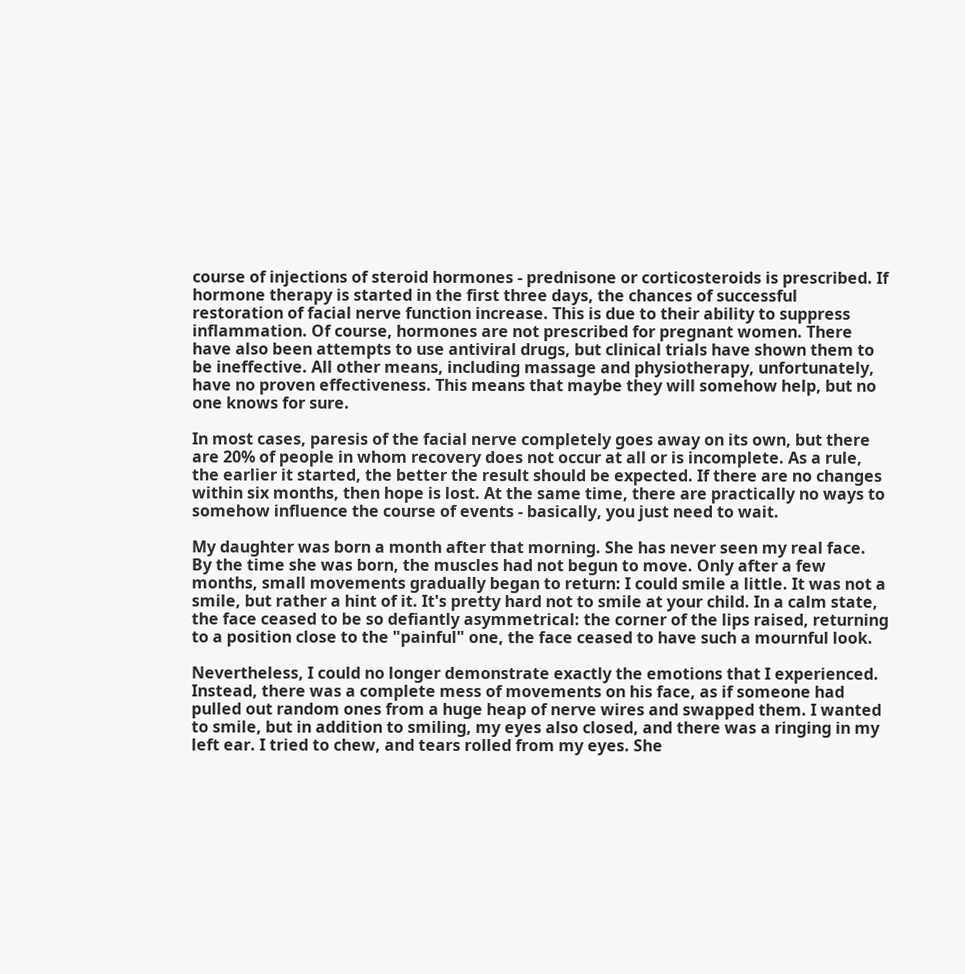course of injections of steroid hormones - prednisone or corticosteroids is prescribed. If hormone therapy is started in the first three days, the chances of successful restoration of facial nerve function increase. This is due to their ability to suppress inflammation. Of course, hormones are not prescribed for pregnant women. There have also been attempts to use antiviral drugs, but clinical trials have shown them to be ineffective. All other means, including massage and physiotherapy, unfortunately, have no proven effectiveness. This means that maybe they will somehow help, but no one knows for sure.

In most cases, paresis of the facial nerve completely goes away on its own, but there are 20% of people in whom recovery does not occur at all or is incomplete. As a rule, the earlier it started, the better the result should be expected. If there are no changes within six months, then hope is lost. At the same time, there are practically no ways to somehow influence the course of events - basically, you just need to wait.

My daughter was born a month after that morning. She has never seen my real face. By the time she was born, the muscles had not begun to move. Only after a few months, small movements gradually began to return: I could smile a little. It was not a smile, but rather a hint of it. It's pretty hard not to smile at your child. In a calm state, the face ceased to be so defiantly asymmetrical: the corner of the lips raised, returning to a position close to the "painful" one, the face ceased to have such a mournful look.

Nevertheless, I could no longer demonstrate exactly the emotions that I experienced. Instead, there was a complete mess of movements on his face, as if someone had pulled out random ones from a huge heap of nerve wires and swapped them. I wanted to smile, but in addition to smiling, my eyes also closed, and there was a ringing in my left ear. I tried to chew, and tears rolled from my eyes. She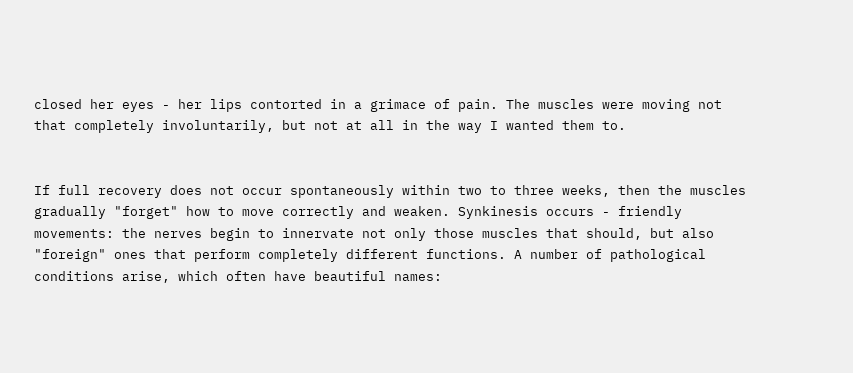closed her eyes - her lips contorted in a grimace of pain. The muscles were moving not that completely involuntarily, but not at all in the way I wanted them to.


If full recovery does not occur spontaneously within two to three weeks, then the muscles gradually "forget" how to move correctly and weaken. Synkinesis occurs - friendly movements: the nerves begin to innervate not only those muscles that should, but also "foreign" ones that perform completely different functions. A number of pathological conditions arise, which often have beautiful names: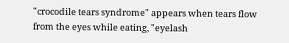"crocodile tears syndrome" appears when tears flow from the eyes while eating, "eyelash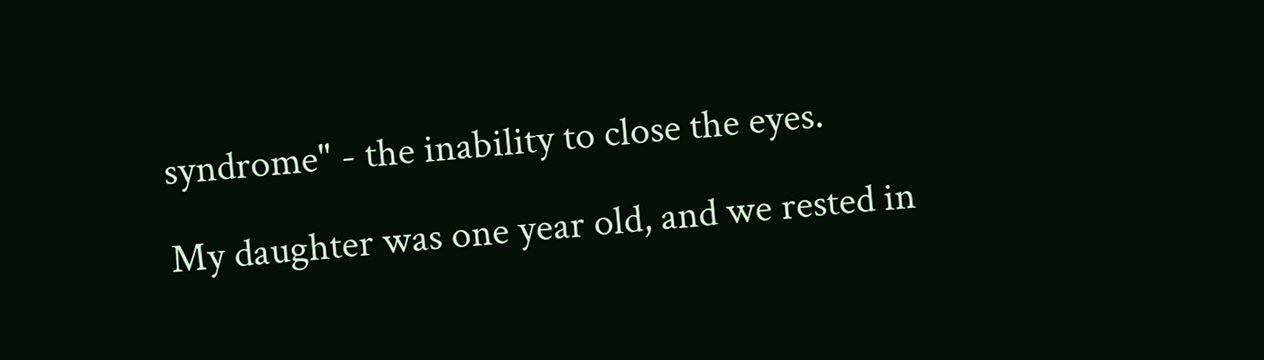syndrome" - the inability to close the eyes.

My daughter was one year old, and we rested in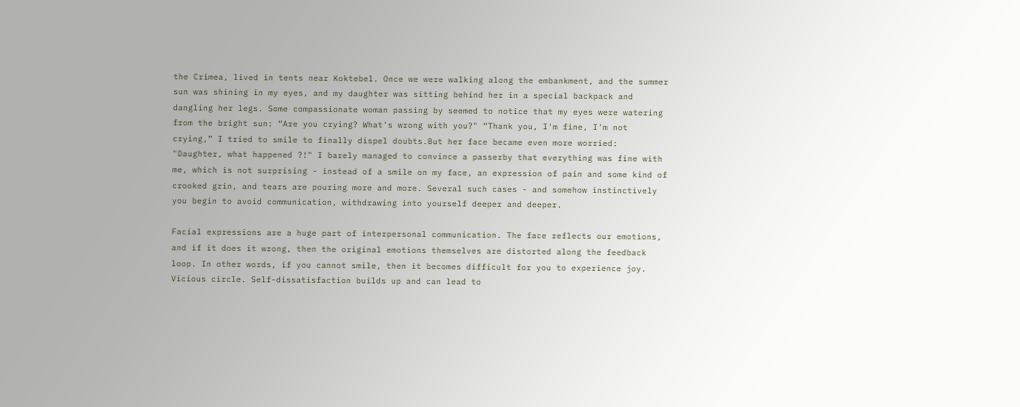the Crimea, lived in tents near Koktebel. Once we were walking along the embankment, and the summer sun was shining in my eyes, and my daughter was sitting behind her in a special backpack and dangling her legs. Some compassionate woman passing by seemed to notice that my eyes were watering from the bright sun: “Are you crying? What's wrong with you?" “Thank you, I'm fine, I'm not crying,” I tried to smile to finally dispel doubts.But her face became even more worried: "Daughter, what happened ?!" I barely managed to convince a passerby that everything was fine with me, which is not surprising - instead of a smile on my face, an expression of pain and some kind of crooked grin, and tears are pouring more and more. Several such cases - and somehow instinctively you begin to avoid communication, withdrawing into yourself deeper and deeper.

Facial expressions are a huge part of interpersonal communication. The face reflects our emotions, and if it does it wrong, then the original emotions themselves are distorted along the feedback loop. In other words, if you cannot smile, then it becomes difficult for you to experience joy. Vicious circle. Self-dissatisfaction builds up and can lead to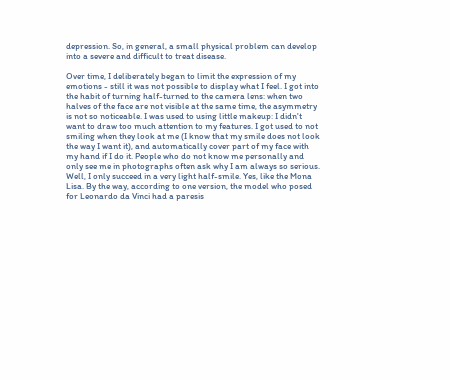depression. So, in general, a small physical problem can develop into a severe and difficult to treat disease.

Over time, I deliberately began to limit the expression of my emotions - still it was not possible to display what I feel. I got into the habit of turning half-turned to the camera lens: when two halves of the face are not visible at the same time, the asymmetry is not so noticeable. I was used to using little makeup: I didn't want to draw too much attention to my features. I got used to not smiling when they look at me (I know that my smile does not look the way I want it), and automatically cover part of my face with my hand if I do it. People who do not know me personally and only see me in photographs often ask why I am always so serious. Well, I only succeed in a very light half-smile. Yes, like the Mona Lisa. By the way, according to one version, the model who posed for Leonardo da Vinci had a paresis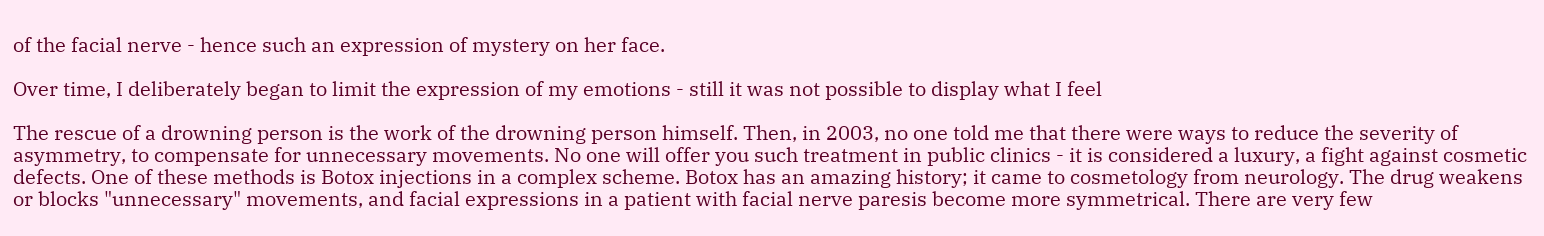of the facial nerve - hence such an expression of mystery on her face.

Over time, I deliberately began to limit the expression of my emotions - still it was not possible to display what I feel

The rescue of a drowning person is the work of the drowning person himself. Then, in 2003, no one told me that there were ways to reduce the severity of asymmetry, to compensate for unnecessary movements. No one will offer you such treatment in public clinics - it is considered a luxury, a fight against cosmetic defects. One of these methods is Botox injections in a complex scheme. Botox has an amazing history; it came to cosmetology from neurology. The drug weakens or blocks "unnecessary" movements, and facial expressions in a patient with facial nerve paresis become more symmetrical. There are very few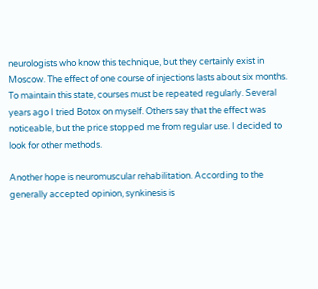neurologists who know this technique, but they certainly exist in Moscow. The effect of one course of injections lasts about six months. To maintain this state, courses must be repeated regularly. Several years ago I tried Botox on myself. Others say that the effect was noticeable, but the price stopped me from regular use. I decided to look for other methods.

Another hope is neuromuscular rehabilitation. According to the generally accepted opinion, synkinesis is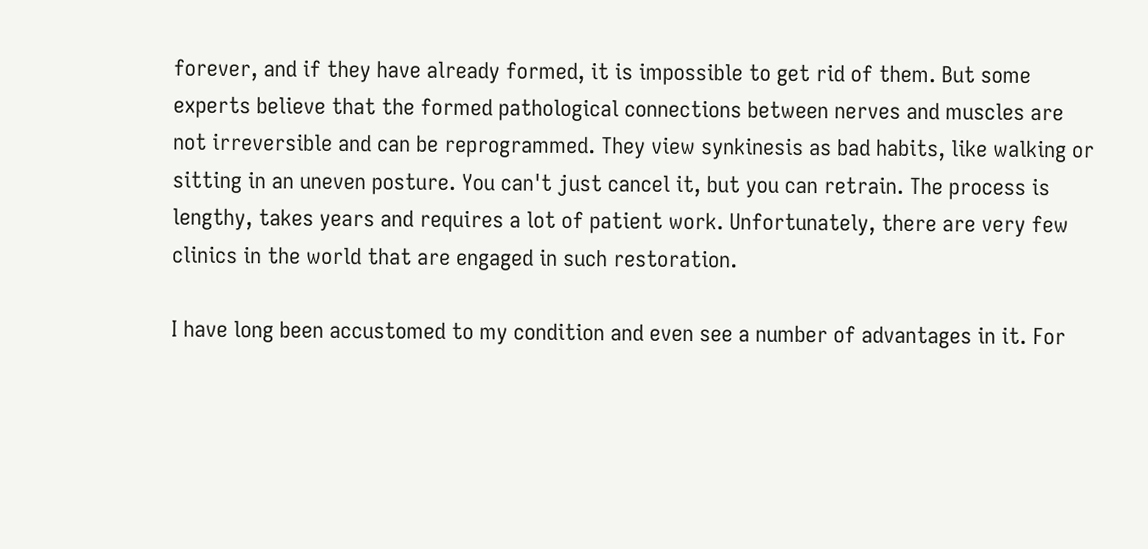forever, and if they have already formed, it is impossible to get rid of them. But some experts believe that the formed pathological connections between nerves and muscles are not irreversible and can be reprogrammed. They view synkinesis as bad habits, like walking or sitting in an uneven posture. You can't just cancel it, but you can retrain. The process is lengthy, takes years and requires a lot of patient work. Unfortunately, there are very few clinics in the world that are engaged in such restoration.

I have long been accustomed to my condition and even see a number of advantages in it. For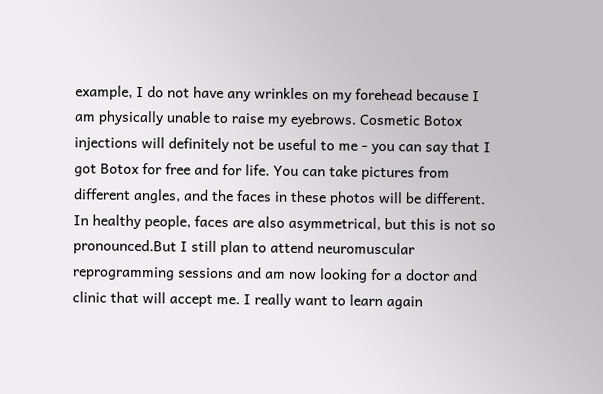example, I do not have any wrinkles on my forehead because I am physically unable to raise my eyebrows. Cosmetic Botox injections will definitely not be useful to me - you can say that I got Botox for free and for life. You can take pictures from different angles, and the faces in these photos will be different. In healthy people, faces are also asymmetrical, but this is not so pronounced.But I still plan to attend neuromuscular reprogramming sessions and am now looking for a doctor and clinic that will accept me. I really want to learn again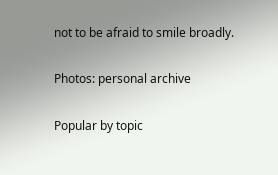not to be afraid to smile broadly.

Photos: personal archive

Popular by topic